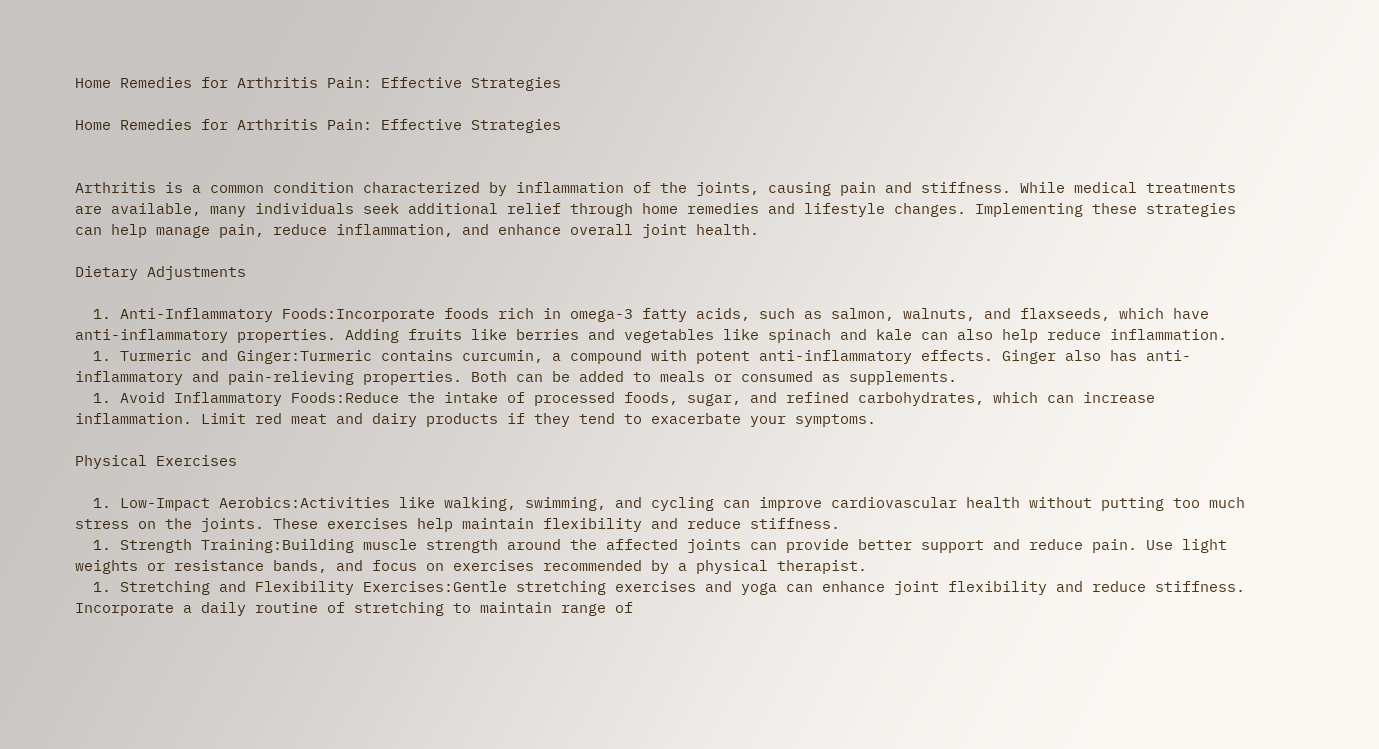Home Remedies for Arthritis Pain: Effective Strategies

Home Remedies for Arthritis Pain: Effective Strategies


Arthritis is a common condition characterized by inflammation of the joints, causing pain and stiffness. While medical treatments are available, many individuals seek additional relief through home remedies and lifestyle changes. Implementing these strategies can help manage pain, reduce inflammation, and enhance overall joint health.

Dietary Adjustments

  1. Anti-Inflammatory Foods:Incorporate foods rich in omega-3 fatty acids, such as salmon, walnuts, and flaxseeds, which have anti-inflammatory properties. Adding fruits like berries and vegetables like spinach and kale can also help reduce inflammation.
  1. Turmeric and Ginger:Turmeric contains curcumin, a compound with potent anti-inflammatory effects. Ginger also has anti-inflammatory and pain-relieving properties. Both can be added to meals or consumed as supplements.
  1. Avoid Inflammatory Foods:Reduce the intake of processed foods, sugar, and refined carbohydrates, which can increase inflammation. Limit red meat and dairy products if they tend to exacerbate your symptoms.

Physical Exercises

  1. Low-Impact Aerobics:Activities like walking, swimming, and cycling can improve cardiovascular health without putting too much stress on the joints. These exercises help maintain flexibility and reduce stiffness.
  1. Strength Training:Building muscle strength around the affected joints can provide better support and reduce pain. Use light weights or resistance bands, and focus on exercises recommended by a physical therapist.
  1. Stretching and Flexibility Exercises:Gentle stretching exercises and yoga can enhance joint flexibility and reduce stiffness. Incorporate a daily routine of stretching to maintain range of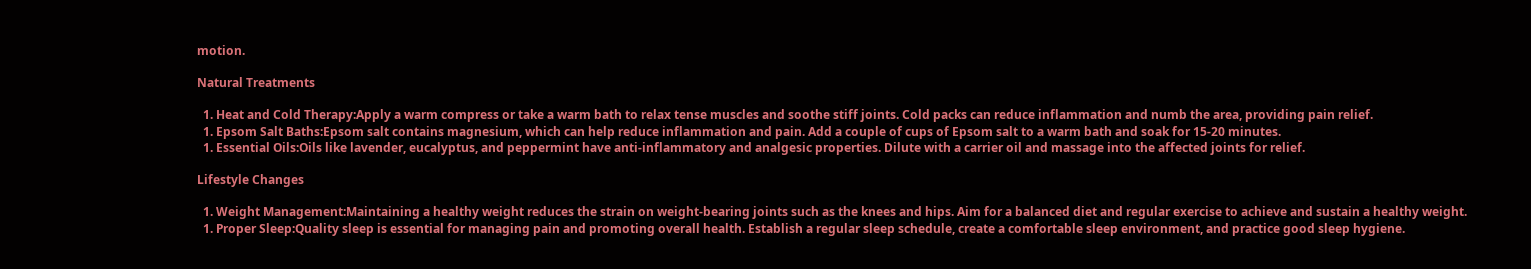motion.

Natural Treatments

  1. Heat and Cold Therapy:Apply a warm compress or take a warm bath to relax tense muscles and soothe stiff joints. Cold packs can reduce inflammation and numb the area, providing pain relief.
  1. Epsom Salt Baths:Epsom salt contains magnesium, which can help reduce inflammation and pain. Add a couple of cups of Epsom salt to a warm bath and soak for 15-20 minutes.
  1. Essential Oils:Oils like lavender, eucalyptus, and peppermint have anti-inflammatory and analgesic properties. Dilute with a carrier oil and massage into the affected joints for relief.

Lifestyle Changes

  1. Weight Management:Maintaining a healthy weight reduces the strain on weight-bearing joints such as the knees and hips. Aim for a balanced diet and regular exercise to achieve and sustain a healthy weight.
  1. Proper Sleep:Quality sleep is essential for managing pain and promoting overall health. Establish a regular sleep schedule, create a comfortable sleep environment, and practice good sleep hygiene.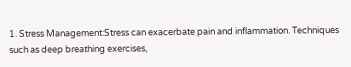1. Stress Management:Stress can exacerbate pain and inflammation. Techniques such as deep breathing exercises,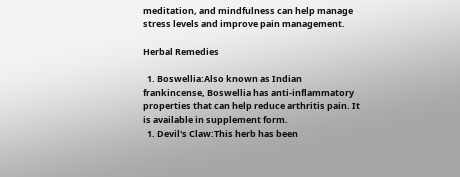meditation, and mindfulness can help manage stress levels and improve pain management.

Herbal Remedies

  1. Boswellia:Also known as Indian frankincense, Boswellia has anti-inflammatory properties that can help reduce arthritis pain. It is available in supplement form.
  1. Devil's Claw:This herb has been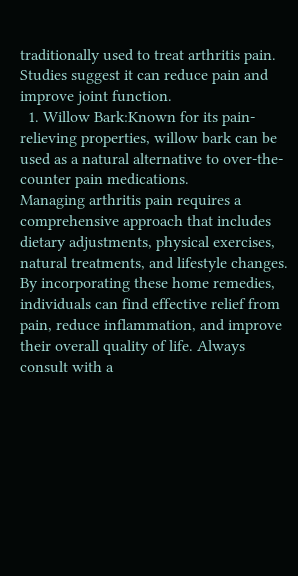traditionally used to treat arthritis pain. Studies suggest it can reduce pain and improve joint function.
  1. Willow Bark:Known for its pain-relieving properties, willow bark can be used as a natural alternative to over-the-counter pain medications.
Managing arthritis pain requires a comprehensive approach that includes dietary adjustments, physical exercises, natural treatments, and lifestyle changes. By incorporating these home remedies, individuals can find effective relief from pain, reduce inflammation, and improve their overall quality of life. Always consult with a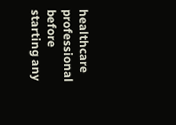healthcare professional before starting any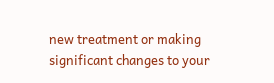new treatment or making significant changes to your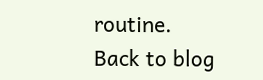routine.
Back to blog